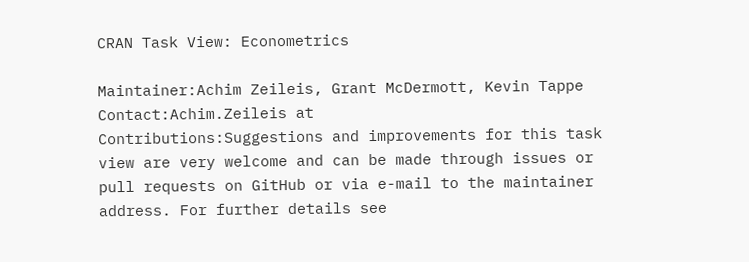CRAN Task View: Econometrics

Maintainer:Achim Zeileis, Grant McDermott, Kevin Tappe
Contact:Achim.Zeileis at
Contributions:Suggestions and improvements for this task view are very welcome and can be made through issues or pull requests on GitHub or via e-mail to the maintainer address. For further details see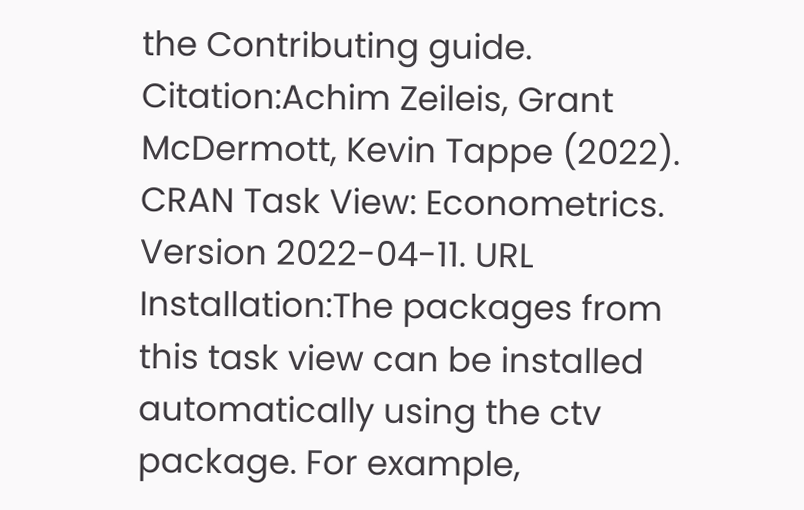the Contributing guide.
Citation:Achim Zeileis, Grant McDermott, Kevin Tappe (2022). CRAN Task View: Econometrics. Version 2022-04-11. URL
Installation:The packages from this task view can be installed automatically using the ctv package. For example,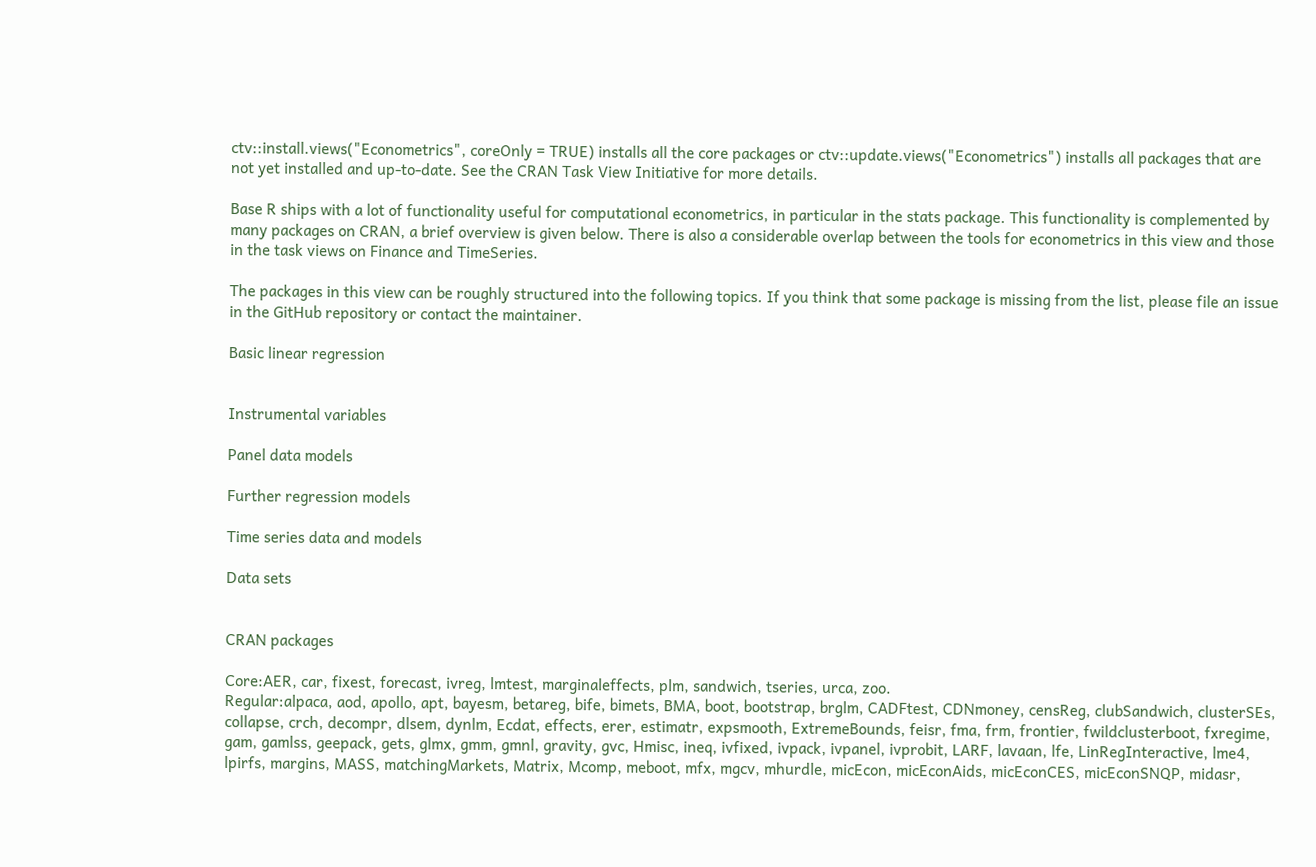ctv::install.views("Econometrics", coreOnly = TRUE) installs all the core packages or ctv::update.views("Econometrics") installs all packages that are not yet installed and up-to-date. See the CRAN Task View Initiative for more details.

Base R ships with a lot of functionality useful for computational econometrics, in particular in the stats package. This functionality is complemented by many packages on CRAN, a brief overview is given below. There is also a considerable overlap between the tools for econometrics in this view and those in the task views on Finance and TimeSeries.

The packages in this view can be roughly structured into the following topics. If you think that some package is missing from the list, please file an issue in the GitHub repository or contact the maintainer.

Basic linear regression


Instrumental variables

Panel data models

Further regression models

Time series data and models

Data sets


CRAN packages

Core:AER, car, fixest, forecast, ivreg, lmtest, marginaleffects, plm, sandwich, tseries, urca, zoo.
Regular:alpaca, aod, apollo, apt, bayesm, betareg, bife, bimets, BMA, boot, bootstrap, brglm, CADFtest, CDNmoney, censReg, clubSandwich, clusterSEs, collapse, crch, decompr, dlsem, dynlm, Ecdat, effects, erer, estimatr, expsmooth, ExtremeBounds, feisr, fma, frm, frontier, fwildclusterboot, fxregime, gam, gamlss, geepack, gets, glmx, gmm, gmnl, gravity, gvc, Hmisc, ineq, ivfixed, ivpack, ivpanel, ivprobit, LARF, lavaan, lfe, LinRegInteractive, lme4, lpirfs, margins, MASS, matchingMarkets, Matrix, Mcomp, meboot, mfx, mgcv, mhurdle, micEcon, micEconAids, micEconCES, micEconSNQP, midasr,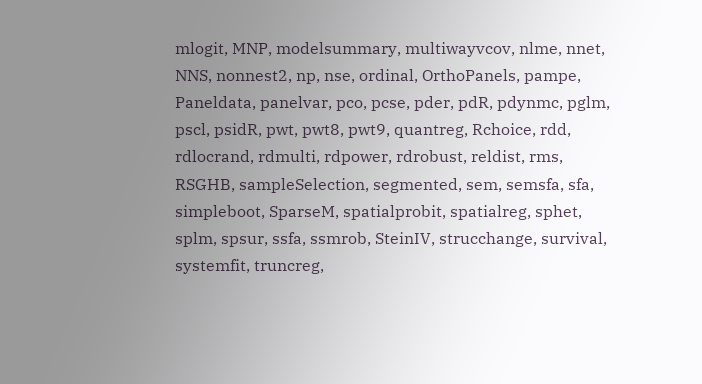mlogit, MNP, modelsummary, multiwayvcov, nlme, nnet, NNS, nonnest2, np, nse, ordinal, OrthoPanels, pampe, Paneldata, panelvar, pco, pcse, pder, pdR, pdynmc, pglm, pscl, psidR, pwt, pwt8, pwt9, quantreg, Rchoice, rdd, rdlocrand, rdmulti, rdpower, rdrobust, reldist, rms, RSGHB, sampleSelection, segmented, sem, semsfa, sfa, simpleboot, SparseM, spatialprobit, spatialreg, sphet, splm, spsur, ssfa, ssmrob, SteinIV, strucchange, survival, systemfit, truncreg,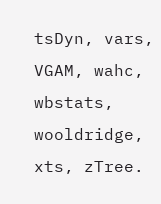tsDyn, vars, VGAM, wahc, wbstats, wooldridge, xts, zTree.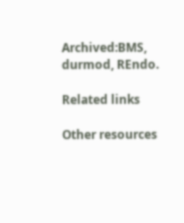Archived:BMS, durmod, REndo.

Related links

Other resources